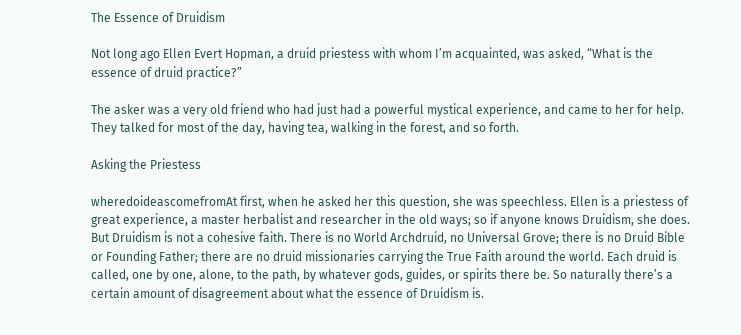The Essence of Druidism

Not long ago Ellen Evert Hopman, a druid priestess with whom I’m acquainted, was asked, “What is the essence of druid practice?”

The asker was a very old friend who had just had a powerful mystical experience, and came to her for help. They talked for most of the day, having tea, walking in the forest, and so forth.

Asking the Priestess

wheredoideascomefromAt first, when he asked her this question, she was speechless. Ellen is a priestess of great experience, a master herbalist and researcher in the old ways; so if anyone knows Druidism, she does. But Druidism is not a cohesive faith. There is no World Archdruid, no Universal Grove; there is no Druid Bible or Founding Father; there are no druid missionaries carrying the True Faith around the world. Each druid is called, one by one, alone, to the path, by whatever gods, guides, or spirits there be. So naturally there’s a certain amount of disagreement about what the essence of Druidism is.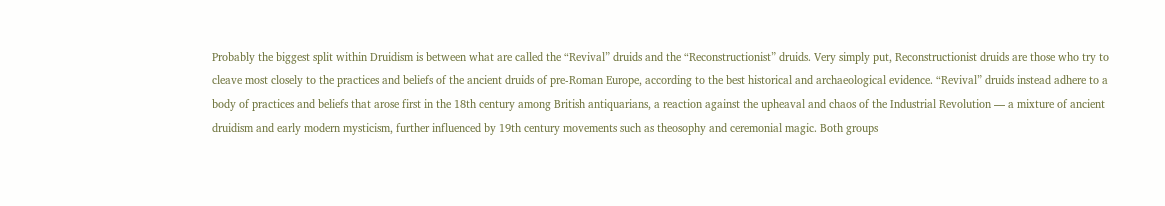Probably the biggest split within Druidism is between what are called the “Revival” druids and the “Reconstructionist” druids. Very simply put, Reconstructionist druids are those who try to cleave most closely to the practices and beliefs of the ancient druids of pre-Roman Europe, according to the best historical and archaeological evidence. “Revival” druids instead adhere to a body of practices and beliefs that arose first in the 18th century among British antiquarians, a reaction against the upheaval and chaos of the Industrial Revolution — a mixture of ancient druidism and early modern mysticism, further influenced by 19th century movements such as theosophy and ceremonial magic. Both groups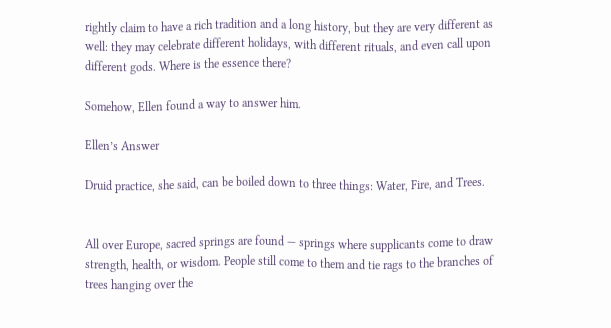rightly claim to have a rich tradition and a long history, but they are very different as well: they may celebrate different holidays, with different rituals, and even call upon different gods. Where is the essence there?

Somehow, Ellen found a way to answer him.

Ellen’s Answer

Druid practice, she said, can be boiled down to three things: Water, Fire, and Trees.


All over Europe, sacred springs are found — springs where supplicants come to draw strength, health, or wisdom. People still come to them and tie rags to the branches of trees hanging over the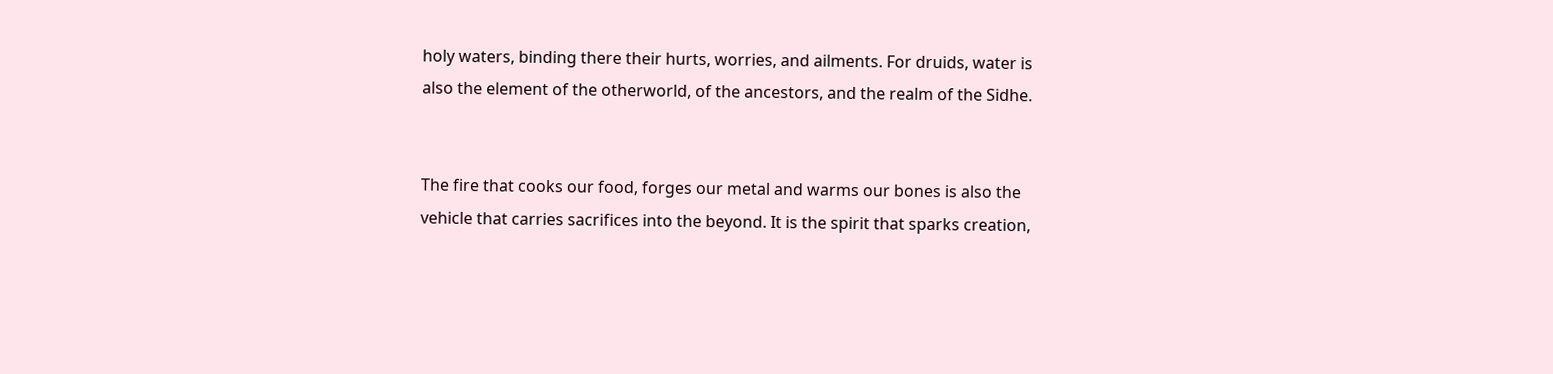holy waters, binding there their hurts, worries, and ailments. For druids, water is also the element of the otherworld, of the ancestors, and the realm of the Sidhe.


The fire that cooks our food, forges our metal and warms our bones is also the vehicle that carries sacrifices into the beyond. It is the spirit that sparks creation,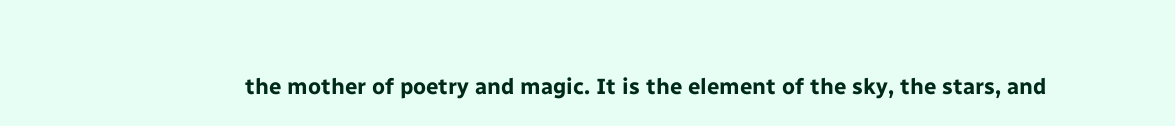the mother of poetry and magic. It is the element of the sky, the stars, and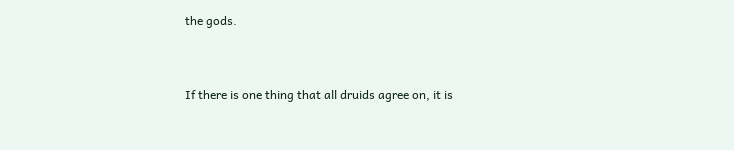the gods.


If there is one thing that all druids agree on, it is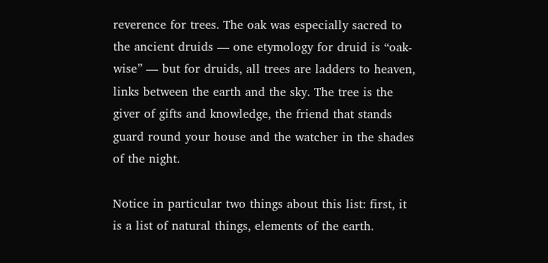reverence for trees. The oak was especially sacred to the ancient druids — one etymology for druid is “oak-wise” — but for druids, all trees are ladders to heaven, links between the earth and the sky. The tree is the giver of gifts and knowledge, the friend that stands guard round your house and the watcher in the shades of the night.

Notice in particular two things about this list: first, it is a list of natural things, elements of the earth.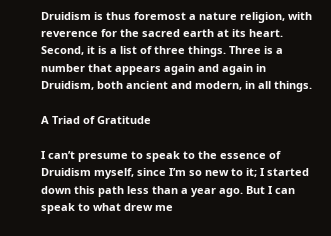Druidism is thus foremost a nature religion, with reverence for the sacred earth at its heart. Second, it is a list of three things. Three is a number that appears again and again in Druidism, both ancient and modern, in all things.

A Triad of Gratitude

I can’t presume to speak to the essence of Druidism myself, since I’m so new to it; I started down this path less than a year ago. But I can speak to what drew me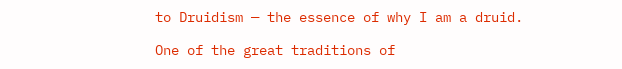to Druidism — the essence of why I am a druid.

One of the great traditions of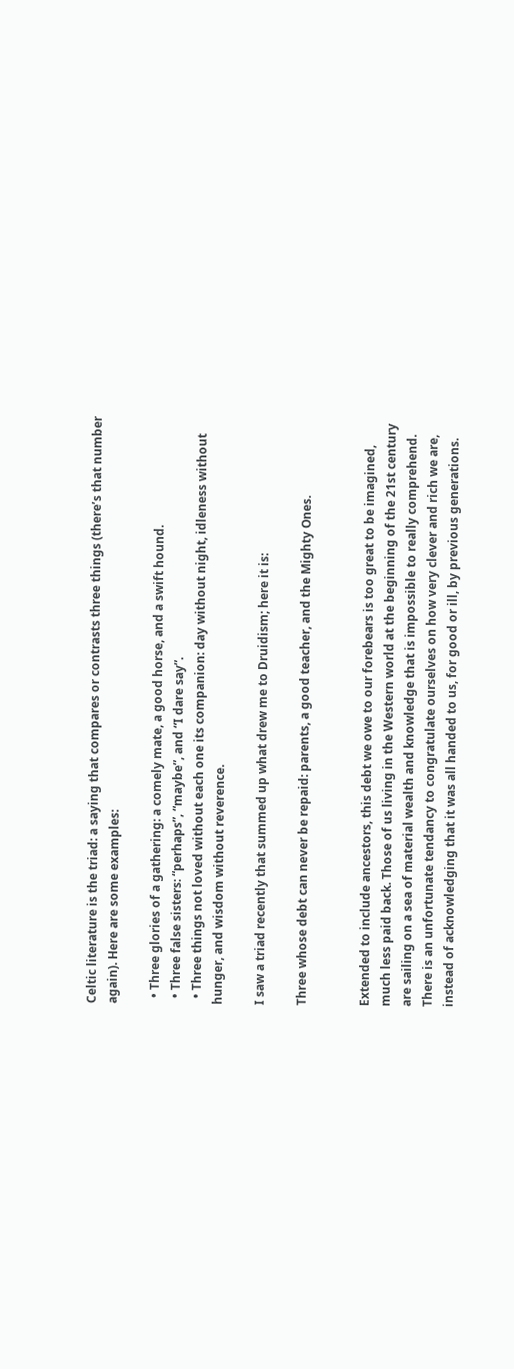Celtic literature is the triad: a saying that compares or contrasts three things (there’s that number again). Here are some examples:

  • Three glories of a gathering: a comely mate, a good horse, and a swift hound.
  • Three false sisters: “perhaps”, “maybe”, and “I dare say”.
  • Three things not loved without each one its companion: day without night, idleness without hunger, and wisdom without reverence.

I saw a triad recently that summed up what drew me to Druidism; here it is:

Three whose debt can never be repaid: parents, a good teacher, and the Mighty Ones.


Extended to include ancestors, this debt we owe to our forebears is too great to be imagined, much less paid back. Those of us living in the Western world at the beginning of the 21st century are sailing on a sea of material wealth and knowledge that is impossible to really comprehend. There is an unfortunate tendancy to congratulate ourselves on how very clever and rich we are, instead of acknowledging that it was all handed to us, for good or ill, by previous generations.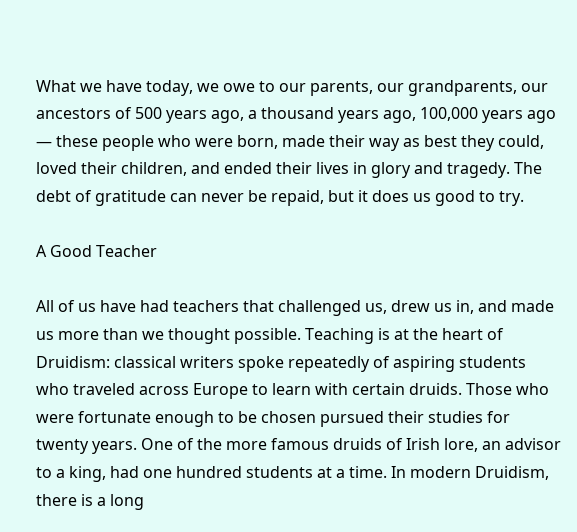What we have today, we owe to our parents, our grandparents, our ancestors of 500 years ago, a thousand years ago, 100,000 years ago — these people who were born, made their way as best they could, loved their children, and ended their lives in glory and tragedy. The debt of gratitude can never be repaid, but it does us good to try.

A Good Teacher

All of us have had teachers that challenged us, drew us in, and made us more than we thought possible. Teaching is at the heart of Druidism: classical writers spoke repeatedly of aspiring students who traveled across Europe to learn with certain druids. Those who were fortunate enough to be chosen pursued their studies for twenty years. One of the more famous druids of Irish lore, an advisor to a king, had one hundred students at a time. In modern Druidism, there is a long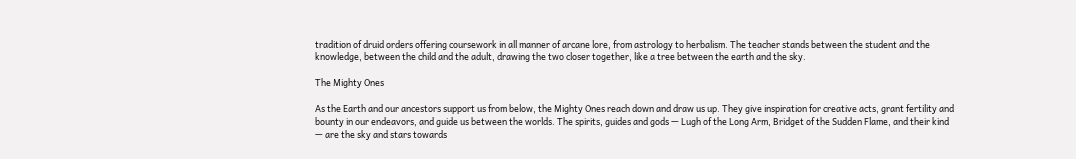tradition of druid orders offering coursework in all manner of arcane lore, from astrology to herbalism. The teacher stands between the student and the knowledge, between the child and the adult, drawing the two closer together, like a tree between the earth and the sky.

The Mighty Ones

As the Earth and our ancestors support us from below, the Mighty Ones reach down and draw us up. They give inspiration for creative acts, grant fertility and bounty in our endeavors, and guide us between the worlds. The spirits, guides and gods — Lugh of the Long Arm, Bridget of the Sudden Flame, and their kind — are the sky and stars towards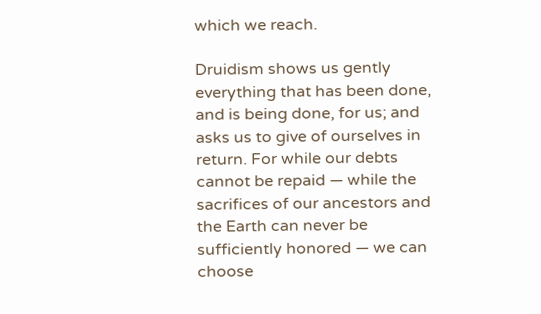which we reach.

Druidism shows us gently everything that has been done, and is being done, for us; and asks us to give of ourselves in return. For while our debts cannot be repaid — while the sacrifices of our ancestors and the Earth can never be sufficiently honored — we can choose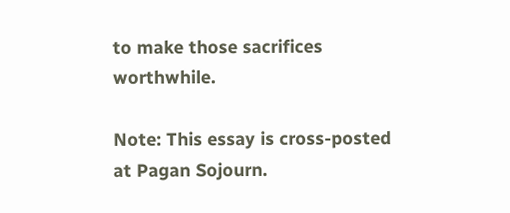to make those sacrifices worthwhile.

Note: This essay is cross-posted at Pagan Sojourn.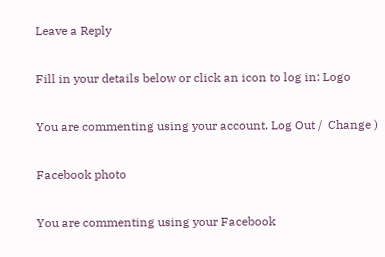Leave a Reply

Fill in your details below or click an icon to log in: Logo

You are commenting using your account. Log Out /  Change )

Facebook photo

You are commenting using your Facebook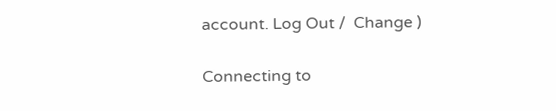account. Log Out /  Change )

Connecting to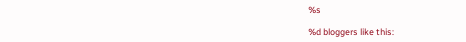%s

%d bloggers like this: